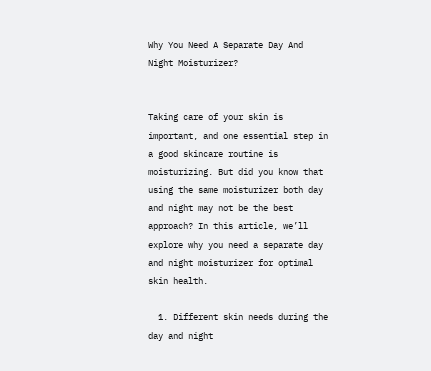Why You Need A Separate Day And Night Moisturizer?


Taking care of your skin is important, and one essential step in a good skincare routine is moisturizing. But did you know that using the same moisturizer both day and night may not be the best approach? In this article, we’ll explore why you need a separate day and night moisturizer for optimal skin health.

  1. Different skin needs during the day and night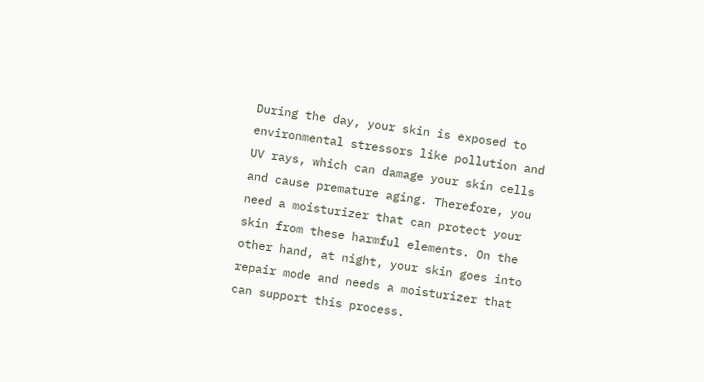During the day, your skin is exposed to environmental stressors like pollution and UV rays, which can damage your skin cells and cause premature aging. Therefore, you need a moisturizer that can protect your skin from these harmful elements. On the other hand, at night, your skin goes into repair mode and needs a moisturizer that can support this process.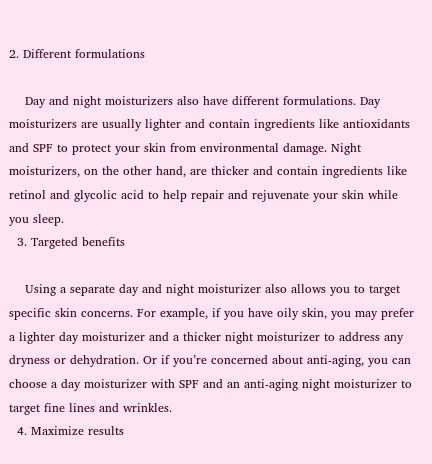2. Different formulations

    Day and night moisturizers also have different formulations. Day moisturizers are usually lighter and contain ingredients like antioxidants and SPF to protect your skin from environmental damage. Night moisturizers, on the other hand, are thicker and contain ingredients like retinol and glycolic acid to help repair and rejuvenate your skin while you sleep.
  3. Targeted benefits

    Using a separate day and night moisturizer also allows you to target specific skin concerns. For example, if you have oily skin, you may prefer a lighter day moisturizer and a thicker night moisturizer to address any dryness or dehydration. Or if you’re concerned about anti-aging, you can choose a day moisturizer with SPF and an anti-aging night moisturizer to target fine lines and wrinkles.
  4. Maximize results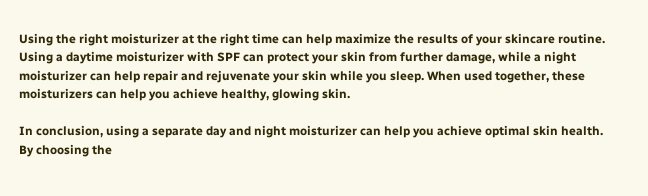Using the right moisturizer at the right time can help maximize the results of your skincare routine. Using a daytime moisturizer with SPF can protect your skin from further damage, while a night moisturizer can help repair and rejuvenate your skin while you sleep. When used together, these moisturizers can help you achieve healthy, glowing skin.

In conclusion, using a separate day and night moisturizer can help you achieve optimal skin health. By choosing the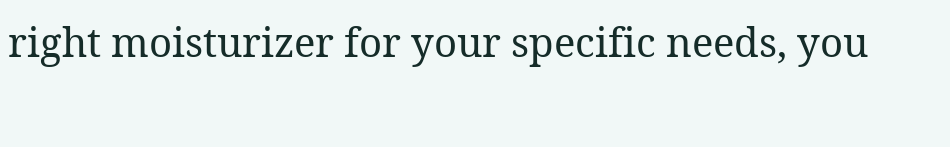right moisturizer for your specific needs, you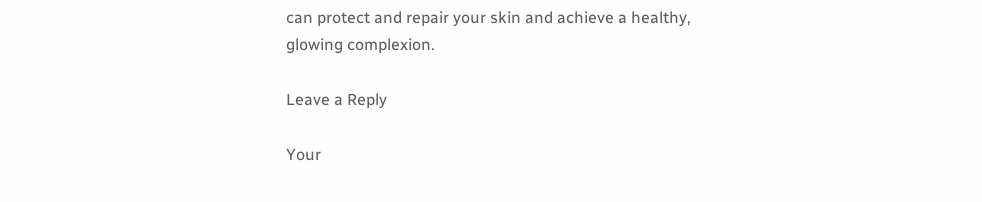can protect and repair your skin and achieve a healthy, glowing complexion.

Leave a Reply

Your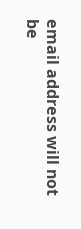email address will not be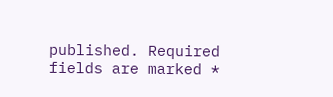published. Required fields are marked *